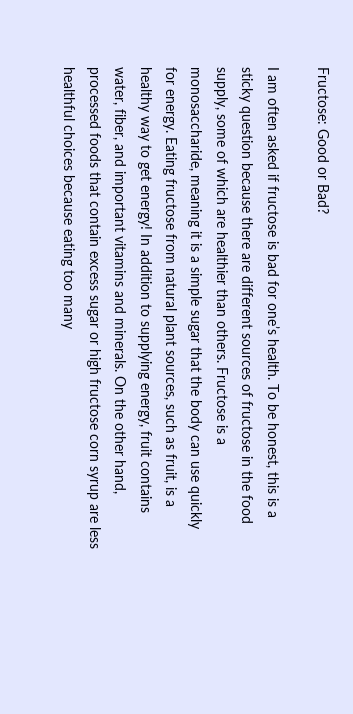Fructose: Good or Bad?

I am often asked if fructose is bad for one’s health. To be honest, this is a sticky question because there are different sources of fructose in the food supply, some of which are healthier than others. Fructose is a monosaccharide, meaning it is a simple sugar that the body can use quickly for energy. Eating fructose from natural plant sources, such as fruit, is a healthy way to get energy! In addition to supplying energy, fruit contains water, fiber, and important vitamins and minerals. On the other hand, processed foods that contain excess sugar or high fructose corn syrup are less healthful choices because eating too many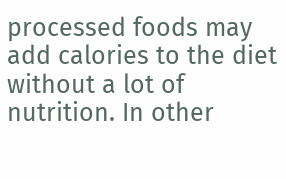processed foods may add calories to the diet without a lot of nutrition. In other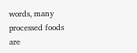words, many processed foods are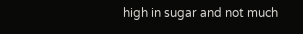high in sugar and not much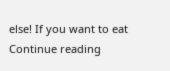else! If you want to eat Continue reading